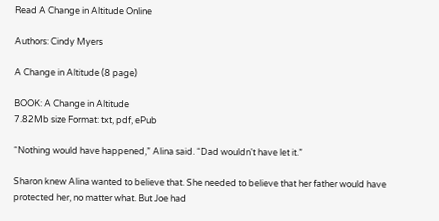Read A Change in Altitude Online

Authors: Cindy Myers

A Change in Altitude (8 page)

BOOK: A Change in Altitude
7.82Mb size Format: txt, pdf, ePub

“Nothing would have happened,” Alina said. “Dad wouldn't have let it.”

Sharon knew Alina wanted to believe that. She needed to believe that her father would have protected her, no matter what. But Joe had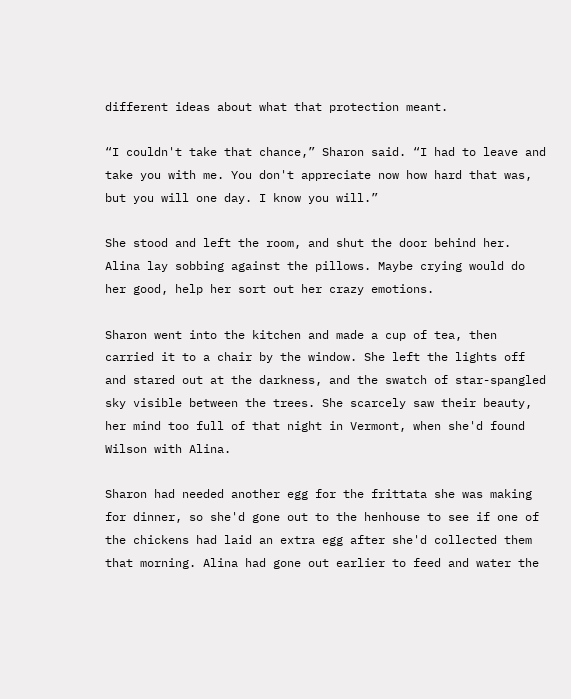different ideas about what that protection meant.

“I couldn't take that chance,” Sharon said. “I had to leave and take you with me. You don't appreciate now how hard that was, but you will one day. I know you will.”

She stood and left the room, and shut the door behind her. Alina lay sobbing against the pillows. Maybe crying would do her good, help her sort out her crazy emotions.

Sharon went into the kitchen and made a cup of tea, then carried it to a chair by the window. She left the lights off and stared out at the darkness, and the swatch of star-spangled sky visible between the trees. She scarcely saw their beauty, her mind too full of that night in Vermont, when she'd found Wilson with Alina.

Sharon had needed another egg for the frittata she was making for dinner, so she'd gone out to the henhouse to see if one of the chickens had laid an extra egg after she'd collected them that morning. Alina had gone out earlier to feed and water the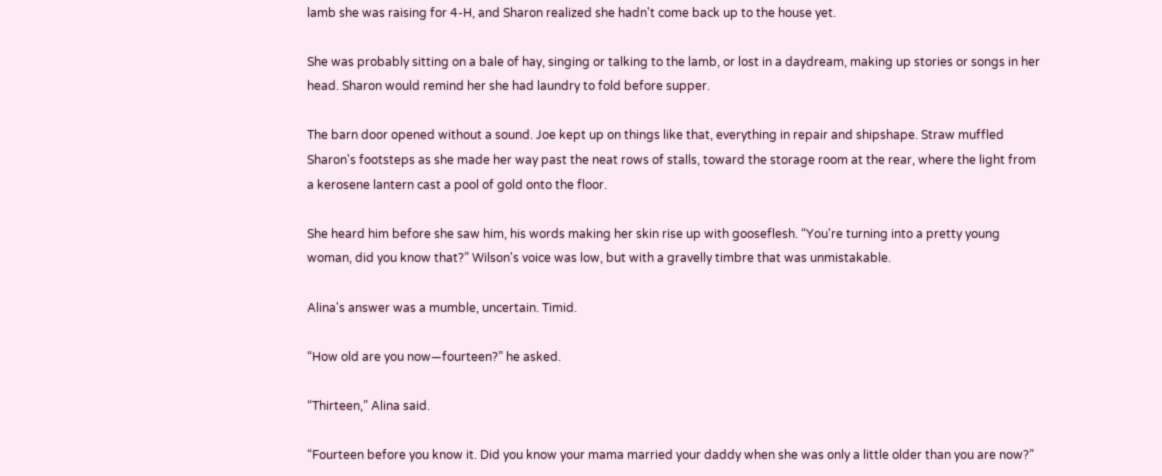lamb she was raising for 4-H, and Sharon realized she hadn't come back up to the house yet.

She was probably sitting on a bale of hay, singing or talking to the lamb, or lost in a daydream, making up stories or songs in her head. Sharon would remind her she had laundry to fold before supper.

The barn door opened without a sound. Joe kept up on things like that, everything in repair and shipshape. Straw muffled Sharon's footsteps as she made her way past the neat rows of stalls, toward the storage room at the rear, where the light from a kerosene lantern cast a pool of gold onto the floor.

She heard him before she saw him, his words making her skin rise up with gooseflesh. “You're turning into a pretty young woman, did you know that?” Wilson's voice was low, but with a gravelly timbre that was unmistakable.

Alina's answer was a mumble, uncertain. Timid.

“How old are you now—fourteen?” he asked.

“Thirteen,” Alina said.

“Fourteen before you know it. Did you know your mama married your daddy when she was only a little older than you are now?”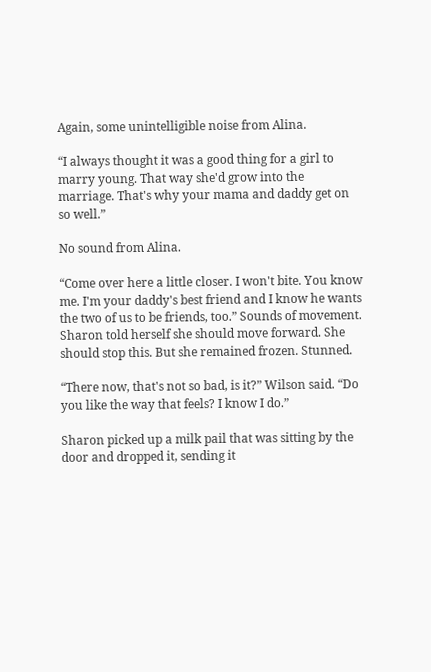Again, some unintelligible noise from Alina.

“I always thought it was a good thing for a girl to marry young. That way she'd grow into the marriage. That's why your mama and daddy get on so well.”

No sound from Alina.

“Come over here a little closer. I won't bite. You know me. I'm your daddy's best friend and I know he wants the two of us to be friends, too.” Sounds of movement. Sharon told herself she should move forward. She should stop this. But she remained frozen. Stunned.

“There now, that's not so bad, is it?” Wilson said. “Do you like the way that feels? I know I do.”

Sharon picked up a milk pail that was sitting by the door and dropped it, sending it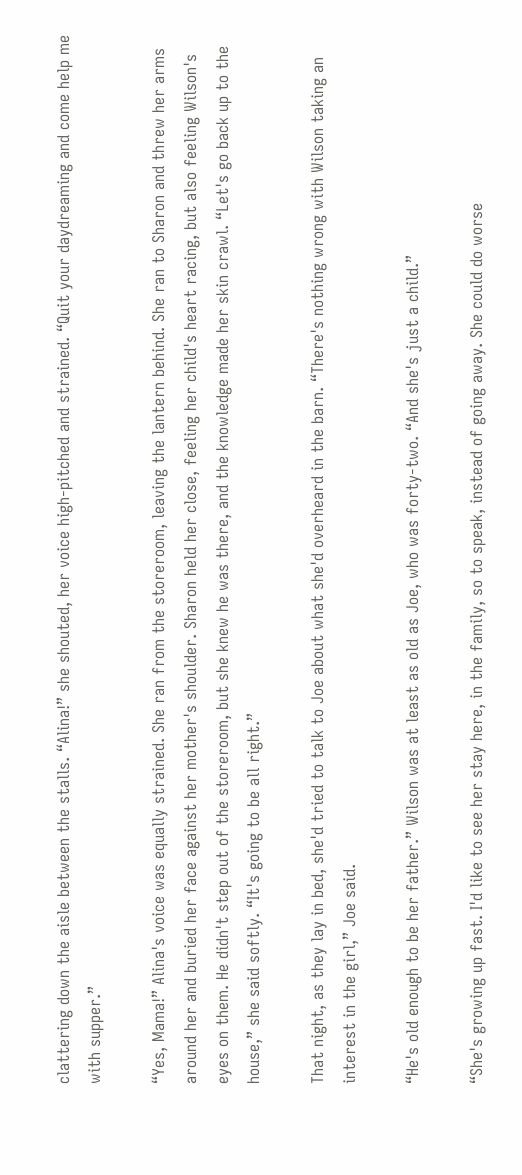clattering down the aisle between the stalls. “Alina!” she shouted, her voice high-pitched and strained. “Quit your daydreaming and come help me with supper.”

“Yes, Mama!” Alina's voice was equally strained. She ran from the storeroom, leaving the lantern behind. She ran to Sharon and threw her arms around her and buried her face against her mother's shoulder. Sharon held her close, feeling her child's heart racing, but also feeling Wilson's eyes on them. He didn't step out of the storeroom, but she knew he was there, and the knowledge made her skin crawl. “Let's go back up to the house,” she said softly. “It's going to be all right.”

That night, as they lay in bed, she'd tried to talk to Joe about what she'd overheard in the barn. “There's nothing wrong with Wilson taking an interest in the girl,” Joe said.

“He's old enough to be her father.” Wilson was at least as old as Joe, who was forty-two. “And she's just a child.”

“She's growing up fast. I'd like to see her stay here, in the family, so to speak, instead of going away. She could do worse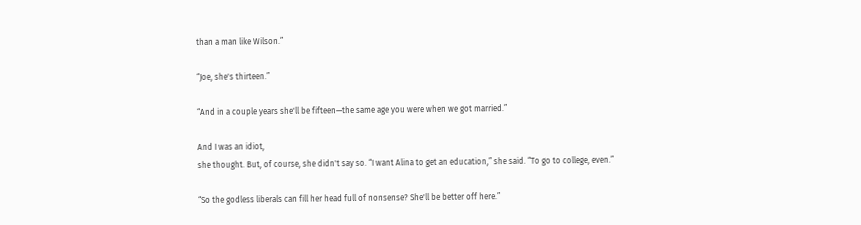than a man like Wilson.”

“Joe, she's thirteen.”

“And in a couple years she'll be fifteen—the same age you were when we got married.”

And I was an idiot,
she thought. But, of course, she didn't say so. “I want Alina to get an education,” she said. “To go to college, even.”

“So the godless liberals can fill her head full of nonsense? She'll be better off here.”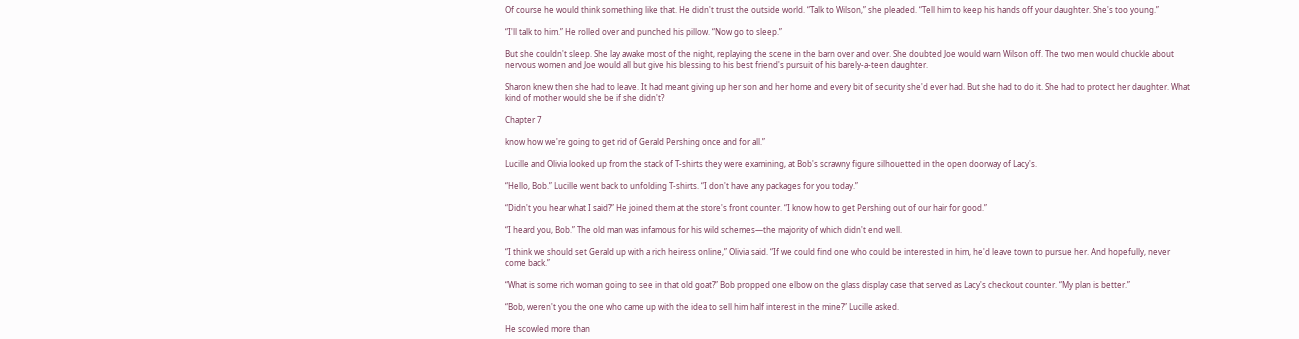Of course he would think something like that. He didn't trust the outside world. “Talk to Wilson,” she pleaded. “Tell him to keep his hands off your daughter. She's too young.”

“I'll talk to him.” He rolled over and punched his pillow. “Now go to sleep.”

But she couldn't sleep. She lay awake most of the night, replaying the scene in the barn over and over. She doubted Joe would warn Wilson off. The two men would chuckle about nervous women and Joe would all but give his blessing to his best friend's pursuit of his barely-a-teen daughter.

Sharon knew then she had to leave. It had meant giving up her son and her home and every bit of security she'd ever had. But she had to do it. She had to protect her daughter. What kind of mother would she be if she didn't?

Chapter 7

know how we're going to get rid of Gerald Pershing once and for all.”

Lucille and Olivia looked up from the stack of T-shirts they were examining, at Bob's scrawny figure silhouetted in the open doorway of Lacy's.

“Hello, Bob.” Lucille went back to unfolding T-shirts. “I don't have any packages for you today.”

“Didn't you hear what I said?” He joined them at the store's front counter. “I know how to get Pershing out of our hair for good.”

“I heard you, Bob.” The old man was infamous for his wild schemes—the majority of which didn't end well.

“I think we should set Gerald up with a rich heiress online,” Olivia said. “If we could find one who could be interested in him, he'd leave town to pursue her. And hopefully, never come back.”

“What is some rich woman going to see in that old goat?” Bob propped one elbow on the glass display case that served as Lacy's checkout counter. “My plan is better.”

“Bob, weren't you the one who came up with the idea to sell him half interest in the mine?” Lucille asked.

He scowled more than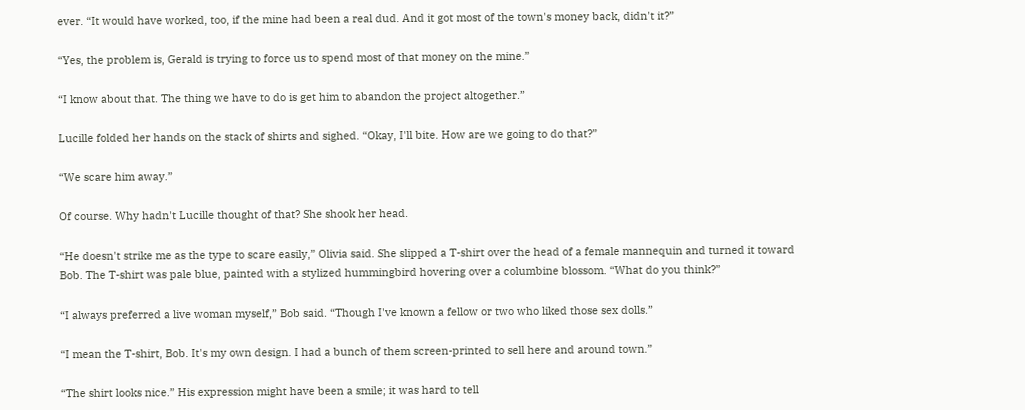ever. “It would have worked, too, if the mine had been a real dud. And it got most of the town's money back, didn't it?”

“Yes, the problem is, Gerald is trying to force us to spend most of that money on the mine.”

“I know about that. The thing we have to do is get him to abandon the project altogether.”

Lucille folded her hands on the stack of shirts and sighed. “Okay, I'll bite. How are we going to do that?”

“We scare him away.”

Of course. Why hadn't Lucille thought of that? She shook her head.

“He doesn't strike me as the type to scare easily,” Olivia said. She slipped a T-shirt over the head of a female mannequin and turned it toward Bob. The T-shirt was pale blue, painted with a stylized hummingbird hovering over a columbine blossom. “What do you think?”

“I always preferred a live woman myself,” Bob said. “Though I've known a fellow or two who liked those sex dolls.”

“I mean the T-shirt, Bob. It's my own design. I had a bunch of them screen-printed to sell here and around town.”

“The shirt looks nice.” His expression might have been a smile; it was hard to tell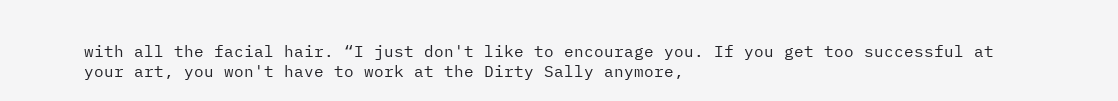with all the facial hair. “I just don't like to encourage you. If you get too successful at your art, you won't have to work at the Dirty Sally anymore,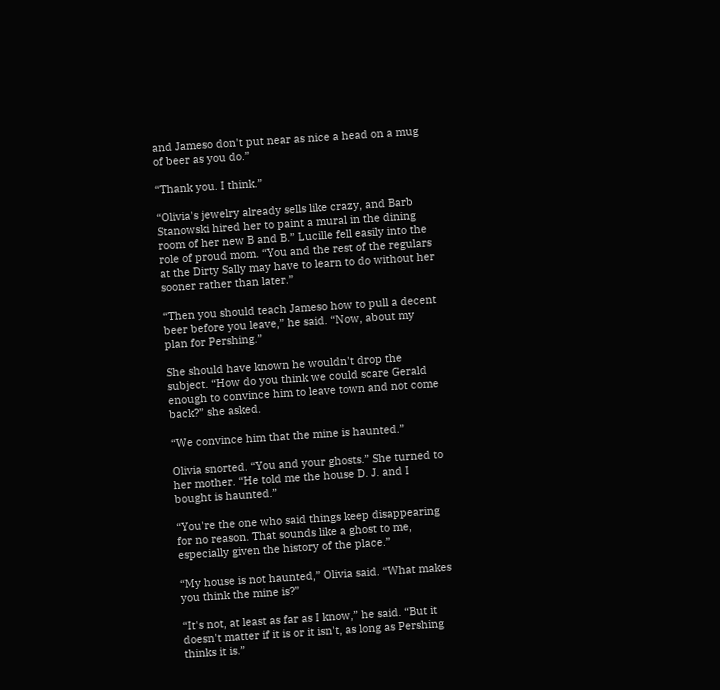and Jameso don't put near as nice a head on a mug of beer as you do.”

“Thank you. I think.”

“Olivia's jewelry already sells like crazy, and Barb Stanowski hired her to paint a mural in the dining room of her new B and B.” Lucille fell easily into the role of proud mom. “You and the rest of the regulars at the Dirty Sally may have to learn to do without her sooner rather than later.”

“Then you should teach Jameso how to pull a decent beer before you leave,” he said. “Now, about my plan for Pershing.”

She should have known he wouldn't drop the subject. “How do you think we could scare Gerald enough to convince him to leave town and not come back?” she asked.

“We convince him that the mine is haunted.”

Olivia snorted. “You and your ghosts.” She turned to her mother. “He told me the house D. J. and I bought is haunted.”

“You're the one who said things keep disappearing for no reason. That sounds like a ghost to me, especially given the history of the place.”

“My house is not haunted,” Olivia said. “What makes you think the mine is?”

“It's not, at least as far as I know,” he said. “But it doesn't matter if it is or it isn't, as long as Pershing thinks it is.”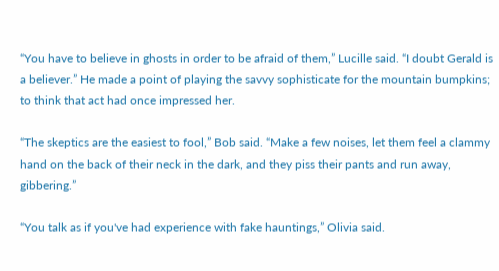“You have to believe in ghosts in order to be afraid of them,” Lucille said. “I doubt Gerald is a believer.” He made a point of playing the savvy sophisticate for the mountain bumpkins; to think that act had once impressed her.

“The skeptics are the easiest to fool,” Bob said. “Make a few noises, let them feel a clammy hand on the back of their neck in the dark, and they piss their pants and run away, gibbering.”

“You talk as if you've had experience with fake hauntings,” Olivia said.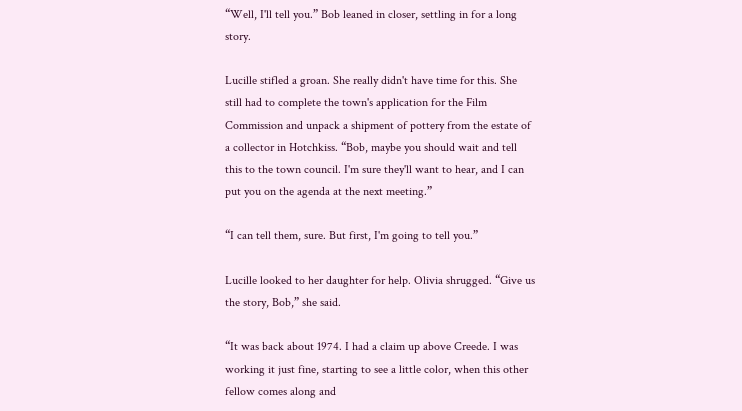“Well, I'll tell you.” Bob leaned in closer, settling in for a long story.

Lucille stifled a groan. She really didn't have time for this. She still had to complete the town's application for the Film Commission and unpack a shipment of pottery from the estate of a collector in Hotchkiss. “Bob, maybe you should wait and tell this to the town council. I'm sure they'll want to hear, and I can put you on the agenda at the next meeting.”

“I can tell them, sure. But first, I'm going to tell you.”

Lucille looked to her daughter for help. Olivia shrugged. “Give us the story, Bob,” she said.

“It was back about 1974. I had a claim up above Creede. I was working it just fine, starting to see a little color, when this other fellow comes along and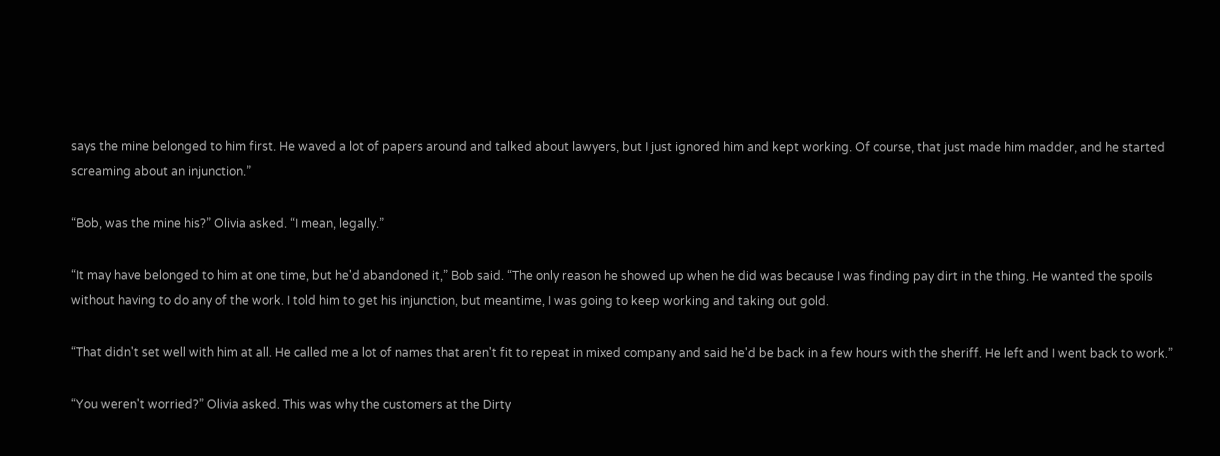says the mine belonged to him first. He waved a lot of papers around and talked about lawyers, but I just ignored him and kept working. Of course, that just made him madder, and he started screaming about an injunction.”

“Bob, was the mine his?” Olivia asked. “I mean, legally.”

“It may have belonged to him at one time, but he'd abandoned it,” Bob said. “The only reason he showed up when he did was because I was finding pay dirt in the thing. He wanted the spoils without having to do any of the work. I told him to get his injunction, but meantime, I was going to keep working and taking out gold.

“That didn't set well with him at all. He called me a lot of names that aren't fit to repeat in mixed company and said he'd be back in a few hours with the sheriff. He left and I went back to work.”

“You weren't worried?” Olivia asked. This was why the customers at the Dirty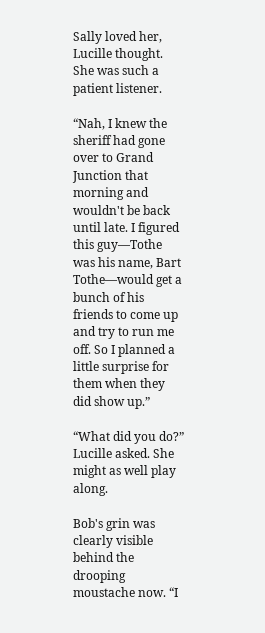Sally loved her, Lucille thought. She was such a patient listener.

“Nah, I knew the sheriff had gone over to Grand Junction that morning and wouldn't be back until late. I figured this guy—Tothe was his name, Bart Tothe—would get a bunch of his friends to come up and try to run me off. So I planned a little surprise for them when they did show up.”

“What did you do?” Lucille asked. She might as well play along.

Bob's grin was clearly visible behind the drooping moustache now. “I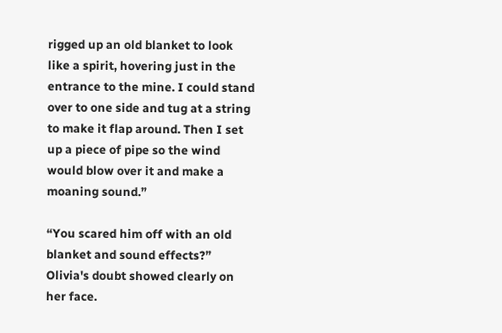rigged up an old blanket to look like a spirit, hovering just in the entrance to the mine. I could stand over to one side and tug at a string to make it flap around. Then I set up a piece of pipe so the wind would blow over it and make a moaning sound.”

“You scared him off with an old blanket and sound effects?” Olivia's doubt showed clearly on her face.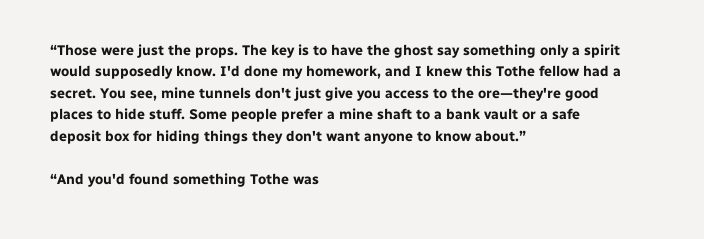“Those were just the props. The key is to have the ghost say something only a spirit would supposedly know. I'd done my homework, and I knew this Tothe fellow had a secret. You see, mine tunnels don't just give you access to the ore—they're good places to hide stuff. Some people prefer a mine shaft to a bank vault or a safe deposit box for hiding things they don't want anyone to know about.”

“And you'd found something Tothe was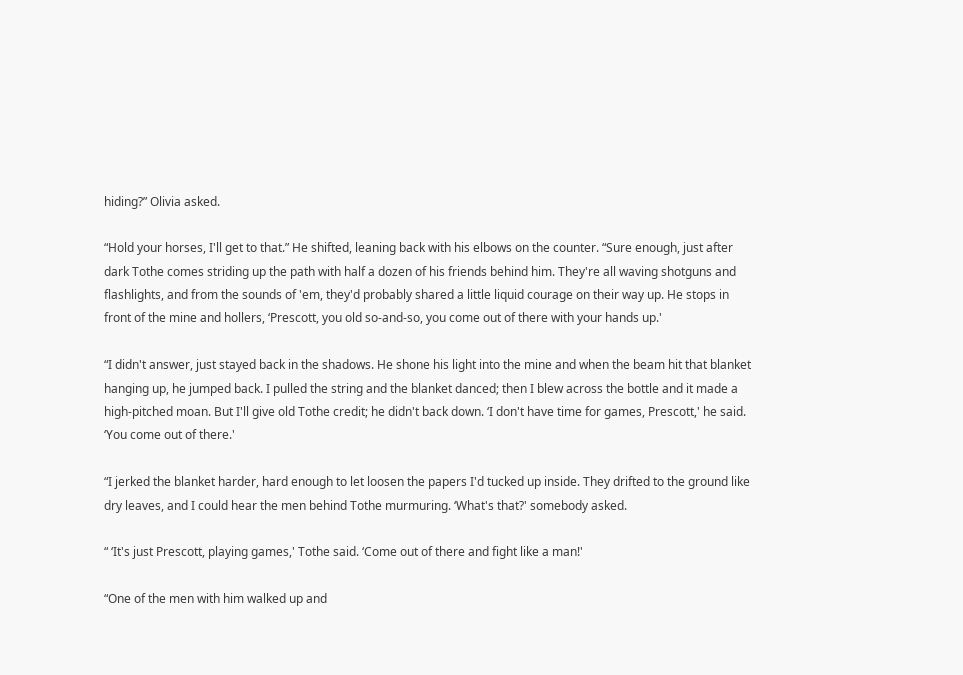hiding?” Olivia asked.

“Hold your horses, I'll get to that.” He shifted, leaning back with his elbows on the counter. “Sure enough, just after dark Tothe comes striding up the path with half a dozen of his friends behind him. They're all waving shotguns and flashlights, and from the sounds of 'em, they'd probably shared a little liquid courage on their way up. He stops in front of the mine and hollers, ‘Prescott, you old so-and-so, you come out of there with your hands up.'

“I didn't answer, just stayed back in the shadows. He shone his light into the mine and when the beam hit that blanket hanging up, he jumped back. I pulled the string and the blanket danced; then I blew across the bottle and it made a high-pitched moan. But I'll give old Tothe credit; he didn't back down. ‘I don't have time for games, Prescott,' he said. ‘You come out of there.'

“I jerked the blanket harder, hard enough to let loosen the papers I'd tucked up inside. They drifted to the ground like dry leaves, and I could hear the men behind Tothe murmuring. ‘What's that?' somebody asked.

“ ‘It's just Prescott, playing games,' Tothe said. ‘Come out of there and fight like a man!'

“One of the men with him walked up and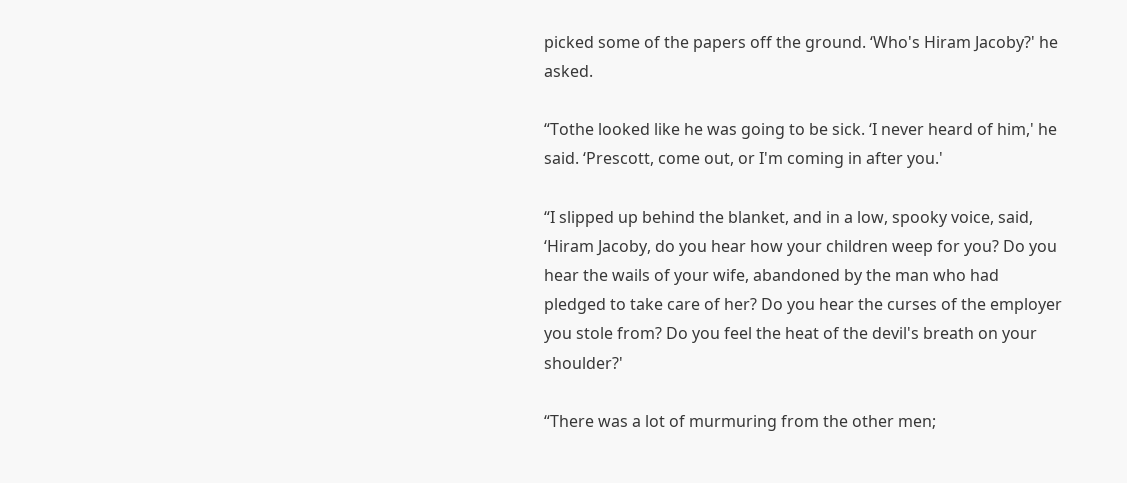picked some of the papers off the ground. ‘Who's Hiram Jacoby?' he asked.

“Tothe looked like he was going to be sick. ‘I never heard of him,' he said. ‘Prescott, come out, or I'm coming in after you.'

“I slipped up behind the blanket, and in a low, spooky voice, said, ‘Hiram Jacoby, do you hear how your children weep for you? Do you hear the wails of your wife, abandoned by the man who had pledged to take care of her? Do you hear the curses of the employer you stole from? Do you feel the heat of the devil's breath on your shoulder?'

“There was a lot of murmuring from the other men;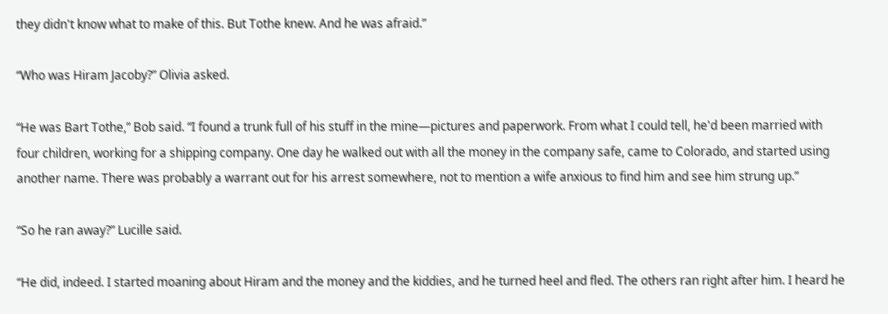they didn't know what to make of this. But Tothe knew. And he was afraid.”

“Who was Hiram Jacoby?” Olivia asked.

“He was Bart Tothe,” Bob said. “I found a trunk full of his stuff in the mine—pictures and paperwork. From what I could tell, he'd been married with four children, working for a shipping company. One day he walked out with all the money in the company safe, came to Colorado, and started using another name. There was probably a warrant out for his arrest somewhere, not to mention a wife anxious to find him and see him strung up.”

“So he ran away?” Lucille said.

“He did, indeed. I started moaning about Hiram and the money and the kiddies, and he turned heel and fled. The others ran right after him. I heard he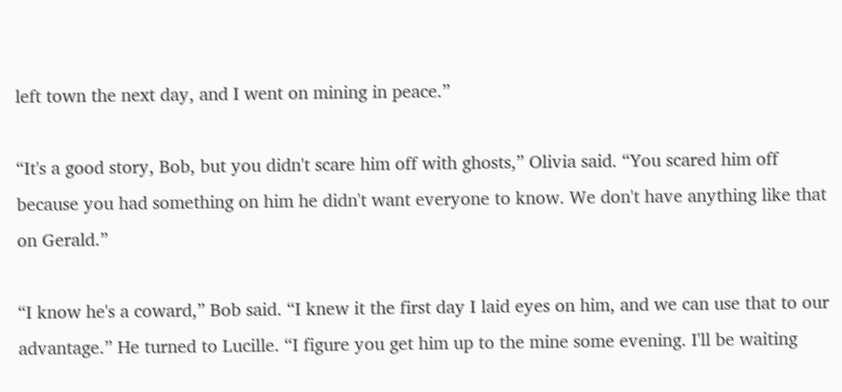left town the next day, and I went on mining in peace.”

“It's a good story, Bob, but you didn't scare him off with ghosts,” Olivia said. “You scared him off because you had something on him he didn't want everyone to know. We don't have anything like that on Gerald.”

“I know he's a coward,” Bob said. “I knew it the first day I laid eyes on him, and we can use that to our advantage.” He turned to Lucille. “I figure you get him up to the mine some evening. I'll be waiting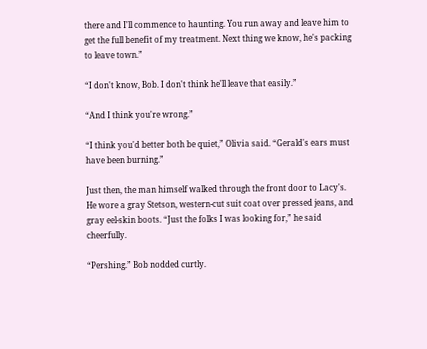there and I'll commence to haunting. You run away and leave him to get the full benefit of my treatment. Next thing we know, he's packing to leave town.”

“I don't know, Bob. I don't think he'll leave that easily.”

“And I think you're wrong.”

“I think you'd better both be quiet,” Olivia said. “Gerald's ears must have been burning.”

Just then, the man himself walked through the front door to Lacy's. He wore a gray Stetson, western-cut suit coat over pressed jeans, and gray eel-skin boots. “Just the folks I was looking for,” he said cheerfully.

“Pershing.” Bob nodded curtly.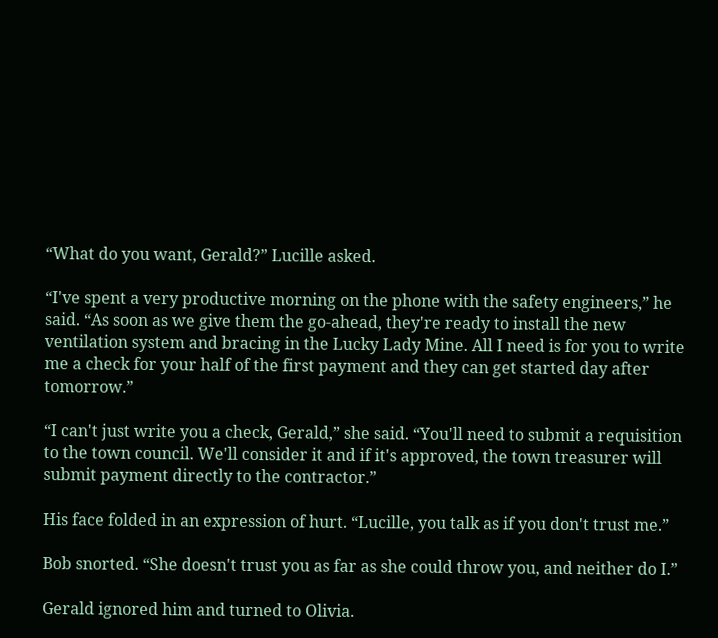“What do you want, Gerald?” Lucille asked.

“I've spent a very productive morning on the phone with the safety engineers,” he said. “As soon as we give them the go-ahead, they're ready to install the new ventilation system and bracing in the Lucky Lady Mine. All I need is for you to write me a check for your half of the first payment and they can get started day after tomorrow.”

“I can't just write you a check, Gerald,” she said. “You'll need to submit a requisition to the town council. We'll consider it and if it's approved, the town treasurer will submit payment directly to the contractor.”

His face folded in an expression of hurt. “Lucille, you talk as if you don't trust me.”

Bob snorted. “She doesn't trust you as far as she could throw you, and neither do I.”

Gerald ignored him and turned to Olivia.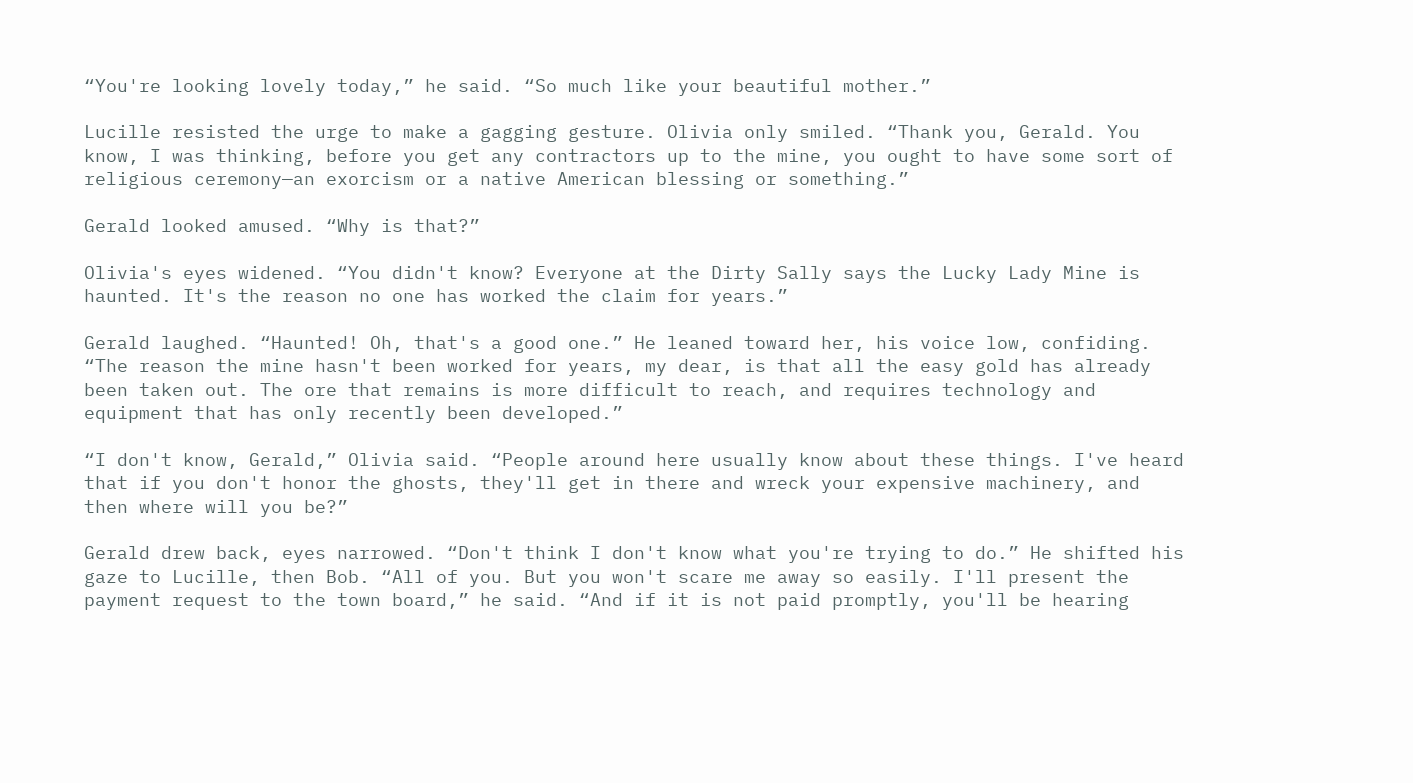“You're looking lovely today,” he said. “So much like your beautiful mother.”

Lucille resisted the urge to make a gagging gesture. Olivia only smiled. “Thank you, Gerald. You know, I was thinking, before you get any contractors up to the mine, you ought to have some sort of religious ceremony—an exorcism or a native American blessing or something.”

Gerald looked amused. “Why is that?”

Olivia's eyes widened. “You didn't know? Everyone at the Dirty Sally says the Lucky Lady Mine is haunted. It's the reason no one has worked the claim for years.”

Gerald laughed. “Haunted! Oh, that's a good one.” He leaned toward her, his voice low, confiding. “The reason the mine hasn't been worked for years, my dear, is that all the easy gold has already been taken out. The ore that remains is more difficult to reach, and requires technology and equipment that has only recently been developed.”

“I don't know, Gerald,” Olivia said. “People around here usually know about these things. I've heard that if you don't honor the ghosts, they'll get in there and wreck your expensive machinery, and then where will you be?”

Gerald drew back, eyes narrowed. “Don't think I don't know what you're trying to do.” He shifted his gaze to Lucille, then Bob. “All of you. But you won't scare me away so easily. I'll present the payment request to the town board,” he said. “And if it is not paid promptly, you'll be hearing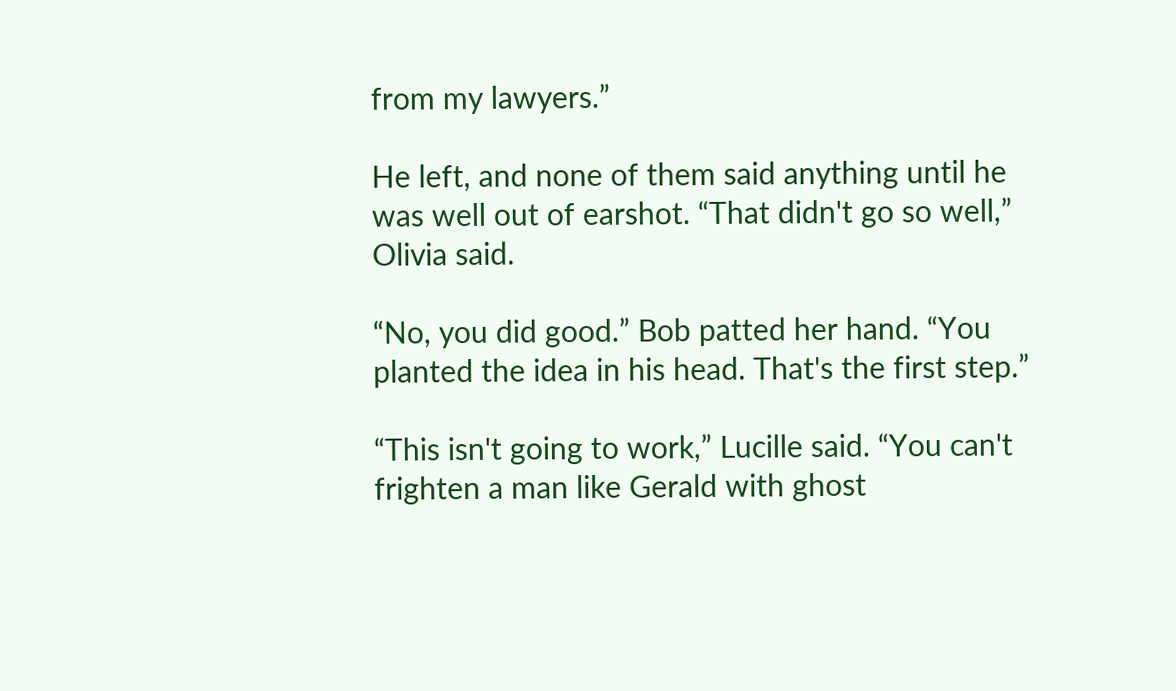from my lawyers.”

He left, and none of them said anything until he was well out of earshot. “That didn't go so well,” Olivia said.

“No, you did good.” Bob patted her hand. “You planted the idea in his head. That's the first step.”

“This isn't going to work,” Lucille said. “You can't frighten a man like Gerald with ghost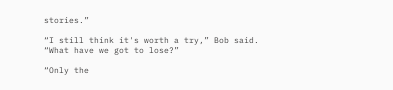stories.”

“I still think it's worth a try,” Bob said. “What have we got to lose?”

“Only the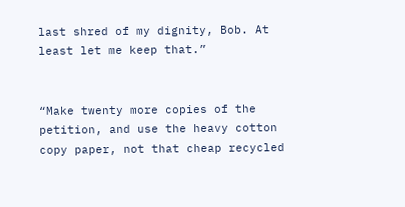last shred of my dignity, Bob. At least let me keep that.”


“Make twenty more copies of the petition, and use the heavy cotton copy paper, not that cheap recycled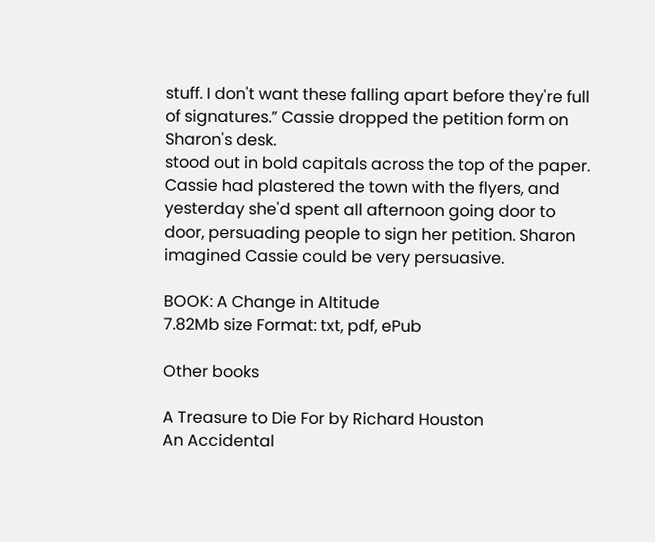stuff. I don't want these falling apart before they're full of signatures.” Cassie dropped the petition form on Sharon's desk.
stood out in bold capitals across the top of the paper. Cassie had plastered the town with the flyers, and yesterday she'd spent all afternoon going door to door, persuading people to sign her petition. Sharon imagined Cassie could be very persuasive.

BOOK: A Change in Altitude
7.82Mb size Format: txt, pdf, ePub

Other books

A Treasure to Die For by Richard Houston
An Accidental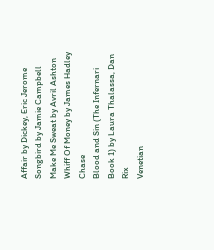Affair by Dickey, Eric Jerome
Songbird by Jamie Campbell
Make Me Sweat by Avril Ashton
Whiff Of Money by James Hadley Chase
Blood and Sin (The Infernari Book 1) by Laura Thalassa, Dan Rix
Venetian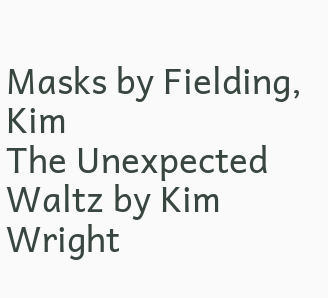Masks by Fielding, Kim
The Unexpected Waltz by Kim Wright